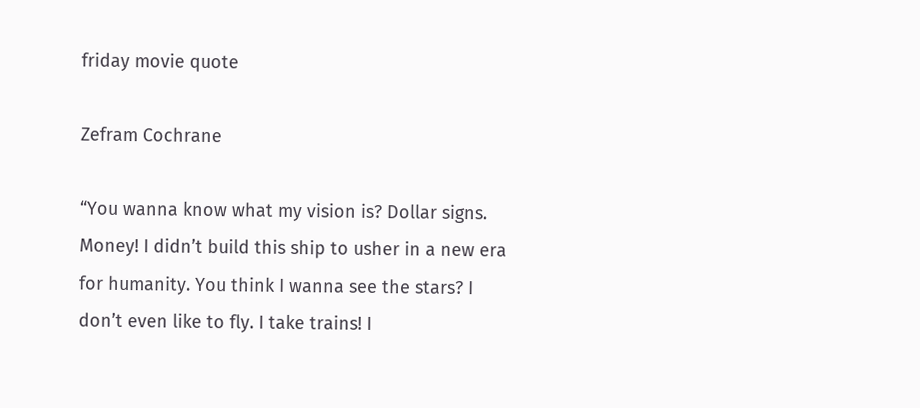friday movie quote

Zefram Cochrane

“You wanna know what my vision is? Dollar signs. Money! I didn’t build this ship to usher in a new era for humanity. You think I wanna see the stars? I don’t even like to fly. I take trains! I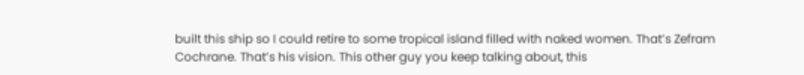built this ship so I could retire to some tropical island filled with naked women. That’s Zefram Cochrane. That’s his vision. This other guy you keep talking about, this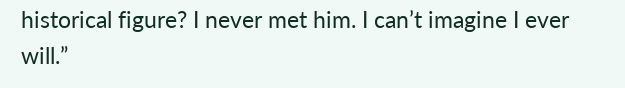historical figure? I never met him. I can’t imagine I ever will.”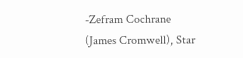-Zefram Cochrane (James Cromwell), Star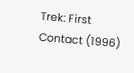Trek: First Contact (1996)